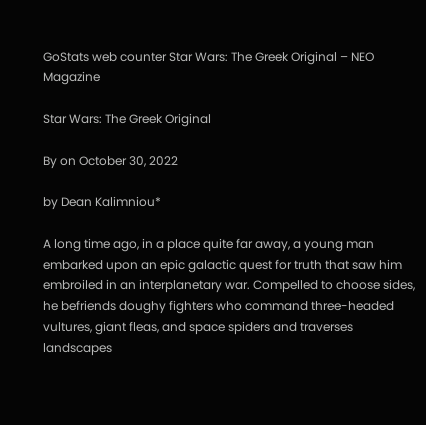GoStats web counter Star Wars: The Greek Original – NEO Magazine

Star Wars: The Greek Original

By on October 30, 2022

by Dean Kalimniou*

A long time ago, in a place quite far away, a young man embarked upon an epic galactic quest for truth that saw him embroiled in an interplanetary war. Compelled to choose sides, he befriends doughy fighters who command three-headed vultures, giant fleas, and space spiders and traverses landscapes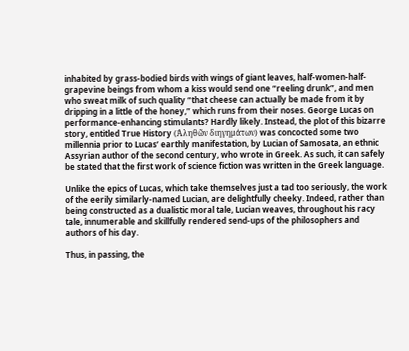inhabited by grass-bodied birds with wings of giant leaves, half-women-half-grapevine beings from whom a kiss would send one “reeling drunk”, and men who sweat milk of such quality “that cheese can actually be made from it by dripping in a little of the honey,” which runs from their noses. George Lucas on performance-enhancing stimulants? Hardly likely. Instead, the plot of this bizarre story, entitled True History (Ἀληθῶν διηγημάτων) was concocted some two millennia prior to Lucas’ earthly manifestation, by Lucian of Samosata, an ethnic Assyrian author of the second century, who wrote in Greek. As such, it can safely be stated that the first work of science fiction was written in the Greek language.

Unlike the epics of Lucas, which take themselves just a tad too seriously, the work of the eerily similarly-named Lucian, are delightfully cheeky. Indeed, rather than being constructed as a dualistic moral tale, Lucian weaves, throughout his racy tale, innumerable and skillfully rendered send-ups of the philosophers and authors of his day.

Thus, in passing, the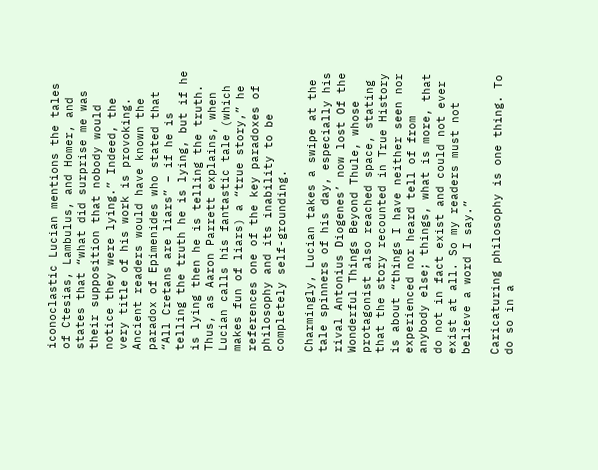iconoclastic Lucian mentions the tales of Ctesias, Lambulus, and Homer, and states that “what did surprise me was their supposition that nobody would notice they were lying.” Indeed, the very title of his work is provoking. Ancient readers would have known the paradox of Epimenides who stated that “All Cretans are liars” – if he is telling the truth he is lying, but if he is lying then he is telling the truth. Thus, as Aaron Parrett explains, when Lucian calls his fantastic tale (which makes fun of liars) a “true story,” he references one of the key paradoxes of philosophy and its inability to be completely self-grounding.

Charmingly, Lucian takes a swipe at the tale spinners of his day, especially his rival Antonius Diogenes’ now lost Of the Wonderful Things Beyond Thule, whose protagonist also reached space, stating that the story recounted in True History is about “things I have neither seen nor experienced nor heard tell of from anybody else; things, what is more, that do not in fact exist and could not ever exist at all. So my readers must not believe a word I say.”

Caricaturing philosophy is one thing. To do so in a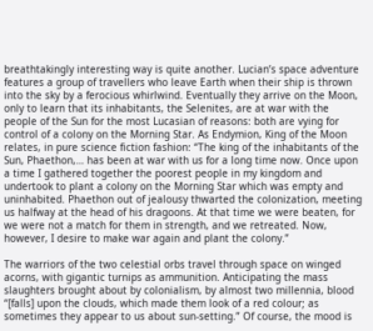breathtakingly interesting way is quite another. Lucian’s space adventure features a group of travellers who leave Earth when their ship is thrown into the sky by a ferocious whirlwind. Eventually they arrive on the Moon, only to learn that its inhabitants, the Selenites, are at war with the people of the Sun for the most Lucasian of reasons: both are vying for control of a colony on the Morning Star. As Endymion, King of the Moon relates, in pure science fiction fashion: “The king of the inhabitants of the Sun, Phaethon,… has been at war with us for a long time now. Once upon a time I gathered together the poorest people in my kingdom and undertook to plant a colony on the Morning Star which was empty and uninhabited. Phaethon out of jealousy thwarted the colonization, meeting us halfway at the head of his dragoons. At that time we were beaten, for we were not a match for them in strength, and we retreated. Now, however, I desire to make war again and plant the colony.”

The warriors of the two celestial orbs travel through space on winged acorns, with gigantic turnips as ammunition. Anticipating the mass slaughters brought about by colonialism, by almost two millennia, blood “[falls] upon the clouds, which made them look of a red colour; as sometimes they appear to us about sun-setting.” Of course, the mood is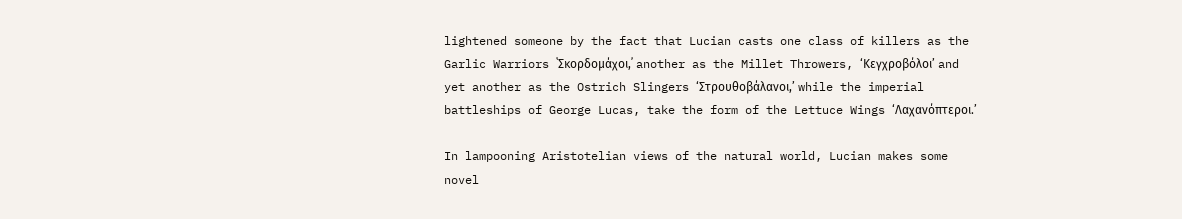lightened someone by the fact that Lucian casts one class of killers as the Garlic Warriors ῾Σκορδομάχοι,᾽ another as the Millet Throwers, ‘Κεγχροβόλοι’ and yet another as the Ostrich Slingers ‘Στρουθοβάλανοι,’ while the imperial battleships of George Lucas, take the form of the Lettuce Wings ‘Λαχανόπτεροι.’

In lampooning Aristotelian views of the natural world, Lucian makes some novel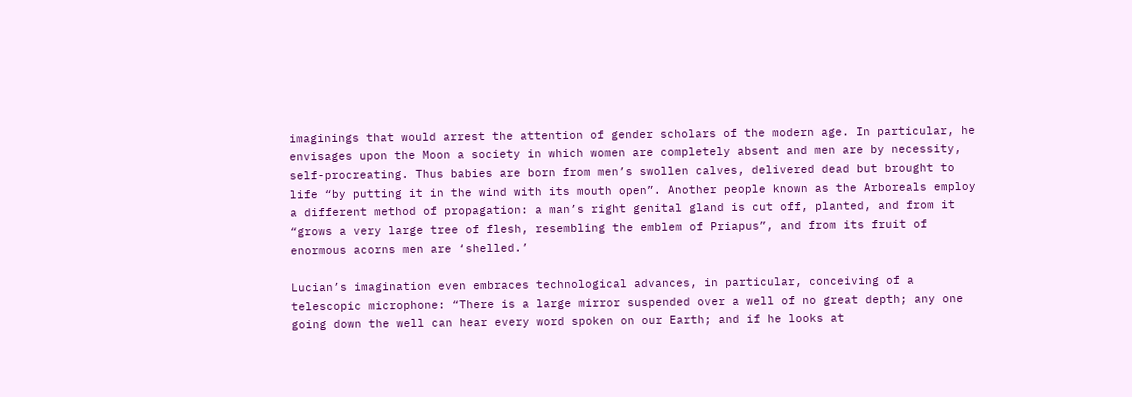imaginings that would arrest the attention of gender scholars of the modern age. In particular, he envisages upon the Moon a society in which women are completely absent and men are by necessity, self-procreating. Thus babies are born from men’s swollen calves, delivered dead but brought to life “by putting it in the wind with its mouth open”. Another people known as the Arboreals employ a different method of propagation: a man’s right genital gland is cut off, planted, and from it “grows a very large tree of flesh, resembling the emblem of Priapus”, and from its fruit of enormous acorns men are ‘shelled.’

Lucian’s imagination even embraces technological advances, in particular, conceiving of a telescopic microphone: “There is a large mirror suspended over a well of no great depth; any one going down the well can hear every word spoken on our Earth; and if he looks at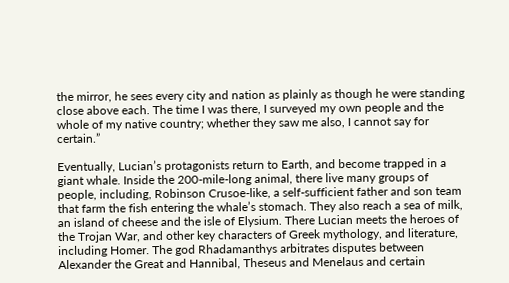the mirror, he sees every city and nation as plainly as though he were standing close above each. The time I was there, I surveyed my own people and the whole of my native country; whether they saw me also, I cannot say for certain.”

Eventually, Lucian’s protagonists return to Earth, and become trapped in a giant whale. Inside the 200-mile-long animal, there live many groups of people, including, Robinson Crusoe-like, a self-sufficient father and son team that farm the fish entering the whale’s stomach. They also reach a sea of milk, an island of cheese and the isle of Elysium. There Lucian meets the heroes of the Trojan War, and other key characters of Greek mythology, and literature, including Homer. The god Rhadamanthys arbitrates disputes between Alexander the Great and Hannibal, Theseus and Menelaus and certain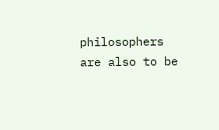philosophers are also to be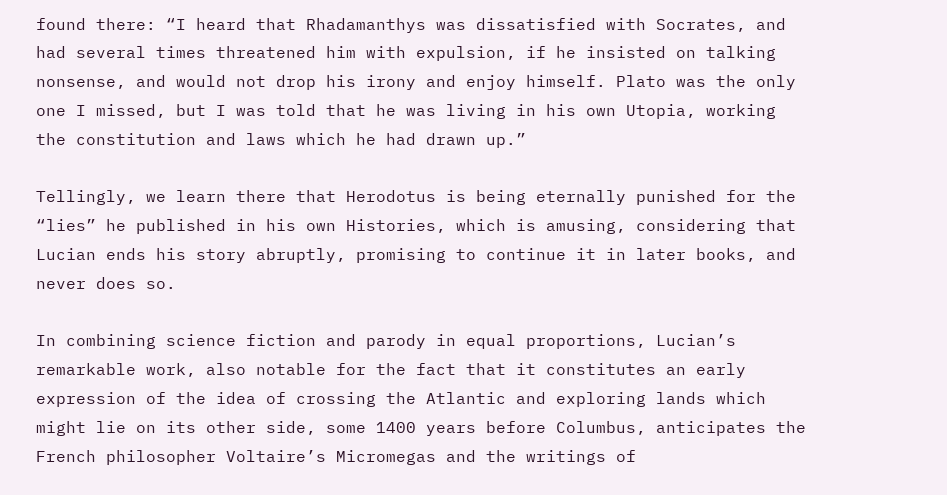found there: “I heard that Rhadamanthys was dissatisfied with Socrates, and had several times threatened him with expulsion, if he insisted on talking nonsense, and would not drop his irony and enjoy himself. Plato was the only one I missed, but I was told that he was living in his own Utopia, working the constitution and laws which he had drawn up.”

Tellingly, we learn there that Herodotus is being eternally punished for the “lies” he published in his own Histories, which is amusing, considering that Lucian ends his story abruptly, promising to continue it in later books, and never does so.

In combining science fiction and parody in equal proportions, Lucian’s remarkable work, also notable for the fact that it constitutes an early expression of the idea of crossing the Atlantic and exploring lands which might lie on its other side, some 1400 years before Columbus, anticipates the French philosopher Voltaire’s Micromegas and the writings of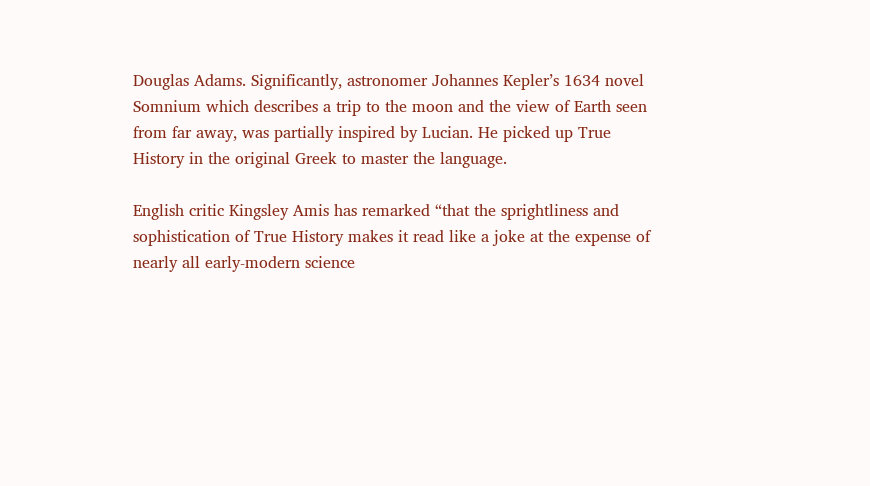Douglas Adams. Significantly, astronomer Johannes Kepler’s 1634 novel Somnium which describes a trip to the moon and the view of Earth seen from far away, was partially inspired by Lucian. He picked up True History in the original Greek to master the language.

English critic Kingsley Amis has remarked “that the sprightliness and sophistication of True History makes it read like a joke at the expense of nearly all early-modern science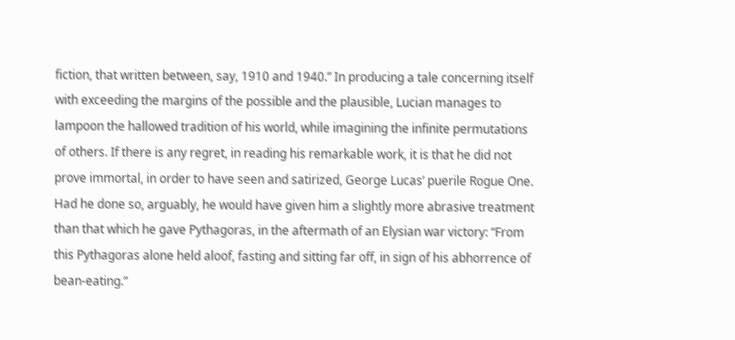fiction, that written between, say, 1910 and 1940.” In producing a tale concerning itself with exceeding the margins of the possible and the plausible, Lucian manages to lampoon the hallowed tradition of his world, while imagining the infinite permutations of others. If there is any regret, in reading his remarkable work, it is that he did not prove immortal, in order to have seen and satirized, George Lucas’ puerile Rogue One. Had he done so, arguably, he would have given him a slightly more abrasive treatment than that which he gave Pythagoras, in the aftermath of an Elysian war victory: “From this Pythagoras alone held aloof, fasting and sitting far off, in sign of his abhorrence of bean-eating.”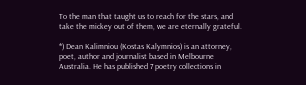To the man that taught us to reach for the stars, and take the mickey out of them, we are eternally grateful.

*) Dean Kalimniou (Kostas Kalymnios) is an attorney, poet, author and journalist based in Melbourne Australia. He has published 7 poetry collections in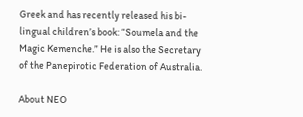Greek and has recently released his bi-lingual children’s book: “Soumela and the Magic Kemenche.” He is also the Secretary of the Panepirotic Federation of Australia.

About NEO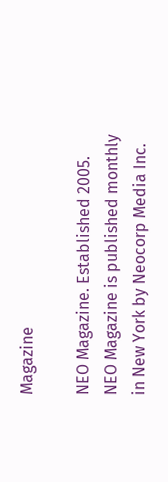Magazine

NEO Magazine. Established 2005. NEO Magazine is published monthly in New York by Neocorp Media Inc.